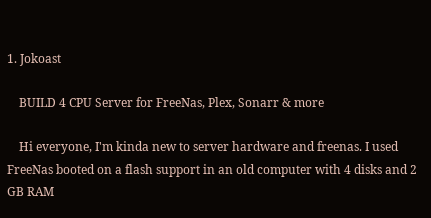1. Jokoast

    BUILD 4 CPU Server for FreeNas, Plex, Sonarr & more

    Hi everyone, I'm kinda new to server hardware and freenas. I used FreeNas booted on a flash support in an old computer with 4 disks and 2 GB RAM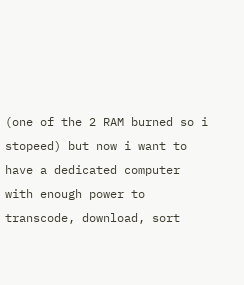(one of the 2 RAM burned so i stopeed) but now i want to have a dedicated computer with enough power to transcode, download, sort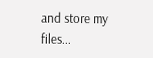and store my files...